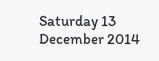Saturday 13 December 2014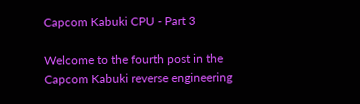Capcom Kabuki CPU - Part 3

Welcome to the fourth post in the Capcom Kabuki reverse engineering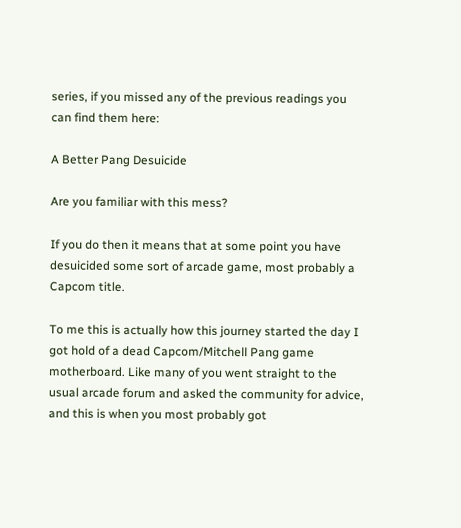series, if you missed any of the previous readings you can find them here:

A Better Pang Desuicide

Are you familiar with this mess?

If you do then it means that at some point you have desuicided some sort of arcade game, most probably a Capcom title.

To me this is actually how this journey started the day I got hold of a dead Capcom/Mitchell Pang game motherboard. Like many of you went straight to the usual arcade forum and asked the community for advice, and this is when you most probably got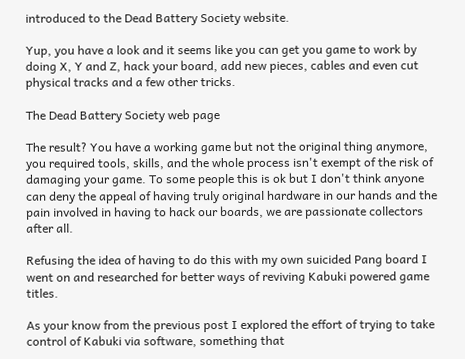introduced to the Dead Battery Society website.

Yup, you have a look and it seems like you can get you game to work by doing X, Y and Z, hack your board, add new pieces, cables and even cut physical tracks and a few other tricks.

The Dead Battery Society web page

The result? You have a working game but not the original thing anymore, you required tools, skills, and the whole process isn't exempt of the risk of damaging your game. To some people this is ok but I don't think anyone can deny the appeal of having truly original hardware in our hands and the pain involved in having to hack our boards, we are passionate collectors after all.

Refusing the idea of having to do this with my own suicided Pang board I went on and researched for better ways of reviving Kabuki powered game titles.

As your know from the previous post I explored the effort of trying to take control of Kabuki via software, something that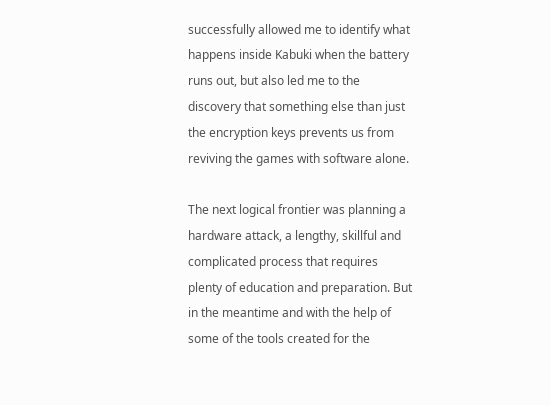successfully allowed me to identify what happens inside Kabuki when the battery runs out, but also led me to the discovery that something else than just the encryption keys prevents us from reviving the games with software alone.

The next logical frontier was planning a hardware attack, a lengthy, skillful and complicated process that requires plenty of education and preparation. But in the meantime and with the help of some of the tools created for the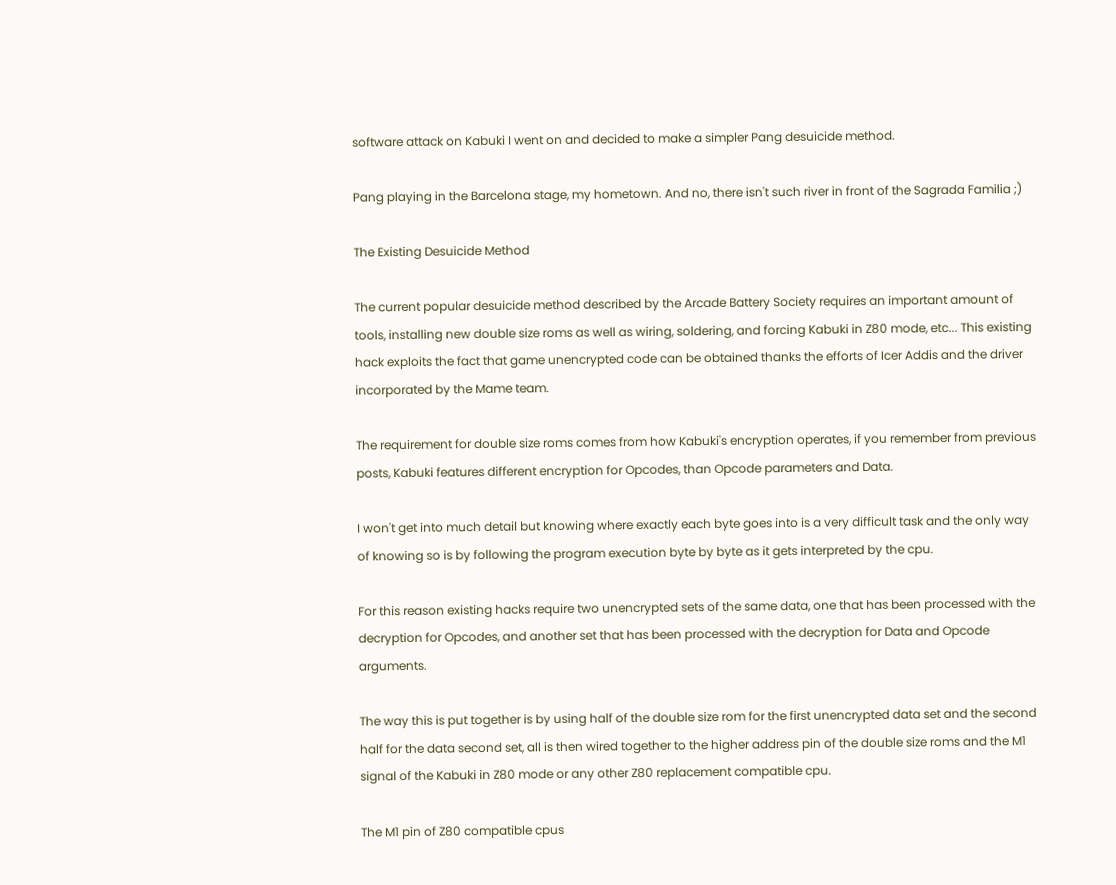software attack on Kabuki I went on and decided to make a simpler Pang desuicide method.

Pang playing in the Barcelona stage, my hometown. And no, there isn't such river in front of the Sagrada Familia ;)

The Existing Desuicide Method

The current popular desuicide method described by the Arcade Battery Society requires an important amount of tools, installing new double size roms as well as wiring, soldering, and forcing Kabuki in Z80 mode, etc... This existing hack exploits the fact that game unencrypted code can be obtained thanks the efforts of Icer Addis and the driver incorporated by the Mame team.

The requirement for double size roms comes from how Kabuki's encryption operates, if you remember from previous posts, Kabuki features different encryption for Opcodes, than Opcode parameters and Data.

I won't get into much detail but knowing where exactly each byte goes into is a very difficult task and the only way of knowing so is by following the program execution byte by byte as it gets interpreted by the cpu.

For this reason existing hacks require two unencrypted sets of the same data, one that has been processed with the decryption for Opcodes, and another set that has been processed with the decryption for Data and Opcode arguments.

The way this is put together is by using half of the double size rom for the first unencrypted data set and the second half for the data second set, all is then wired together to the higher address pin of the double size roms and the M1 signal of the Kabuki in Z80 mode or any other Z80 replacement compatible cpu.

The M1 pin of Z80 compatible cpus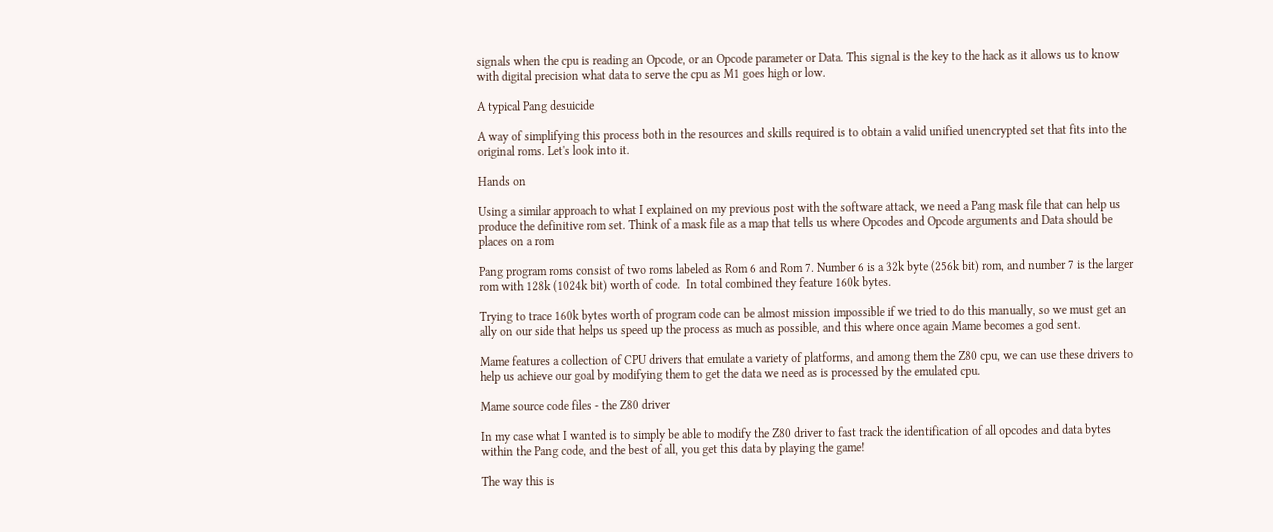signals when the cpu is reading an Opcode, or an Opcode parameter or Data. This signal is the key to the hack as it allows us to know with digital precision what data to serve the cpu as M1 goes high or low.

A typical Pang desuicide

A way of simplifying this process both in the resources and skills required is to obtain a valid unified unencrypted set that fits into the original roms. Let's look into it.

Hands on

Using a similar approach to what I explained on my previous post with the software attack, we need a Pang mask file that can help us produce the definitive rom set. Think of a mask file as a map that tells us where Opcodes and Opcode arguments and Data should be places on a rom

Pang program roms consist of two roms labeled as Rom 6 and Rom 7. Number 6 is a 32k byte (256k bit) rom, and number 7 is the larger rom with 128k (1024k bit) worth of code.  In total combined they feature 160k bytes.

Trying to trace 160k bytes worth of program code can be almost mission impossible if we tried to do this manually, so we must get an ally on our side that helps us speed up the process as much as possible, and this where once again Mame becomes a god sent.

Mame features a collection of CPU drivers that emulate a variety of platforms, and among them the Z80 cpu, we can use these drivers to help us achieve our goal by modifying them to get the data we need as is processed by the emulated cpu.

Mame source code files - the Z80 driver

In my case what I wanted is to simply be able to modify the Z80 driver to fast track the identification of all opcodes and data bytes within the Pang code, and the best of all, you get this data by playing the game!

The way this is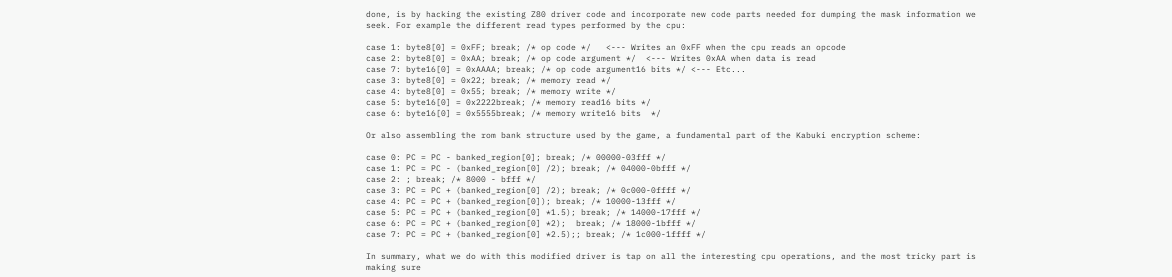done, is by hacking the existing Z80 driver code and incorporate new code parts needed for dumping the mask information we seek. For example the different read types performed by the cpu:

case 1: byte8[0] = 0xFF; break; /* op code */   <--- Writes an 0xFF when the cpu reads an opcode
case 2: byte8[0] = 0xAA; break; /* op code argument */  <--- Writes 0xAA when data is read
case 7: byte16[0] = 0xAAAA; break; /* op code argument16 bits */ <--- Etc...
case 3: byte8[0] = 0x22; break; /* memory read */
case 4: byte8[0] = 0x55; break; /* memory write */
case 5: byte16[0] = 0x2222break; /* memory read16 bits */
case 6: byte16[0] = 0x5555break; /* memory write16 bits  */

Or also assembling the rom bank structure used by the game, a fundamental part of the Kabuki encryption scheme:

case 0: PC = PC - banked_region[0]; break; /* 00000-03fff */
case 1: PC = PC - (banked_region[0] /2); break; /* 04000-0bfff */
case 2: ; break; /* 8000 - bfff */
case 3: PC = PC + (banked_region[0] /2); break; /* 0c000-0ffff */
case 4: PC = PC + (banked_region[0]); break; /* 10000-13fff */
case 5: PC = PC + (banked_region[0] *1.5); break; /* 14000-17fff */
case 6: PC = PC + (banked_region[0] *2);  break; /* 18000-1bfff */
case 7: PC = PC + (banked_region[0] *2.5);; break; /* 1c000-1ffff */

In summary, what we do with this modified driver is tap on all the interesting cpu operations, and the most tricky part is making sure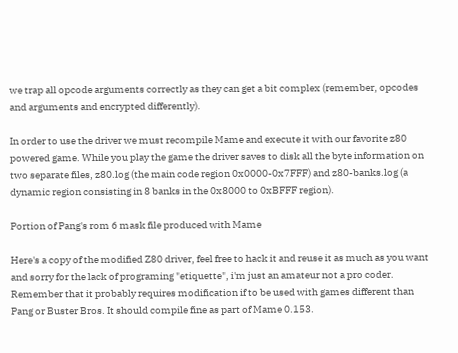we trap all opcode arguments correctly as they can get a bit complex (remember, opcodes and arguments and encrypted differently).

In order to use the driver we must recompile Mame and execute it with our favorite z80 powered game. While you play the game the driver saves to disk all the byte information on two separate files, z80.log (the main code region 0x0000-0x7FFF) and z80-banks.log (a dynamic region consisting in 8 banks in the 0x8000 to 0xBFFF region).

Portion of Pang's rom 6 mask file produced with Mame

Here's a copy of the modified Z80 driver, feel free to hack it and reuse it as much as you want and sorry for the lack of programing "etiquette", i'm just an amateur not a pro coder. Remember that it probably requires modification if to be used with games different than Pang or Buster Bros. It should compile fine as part of Mame 0.153.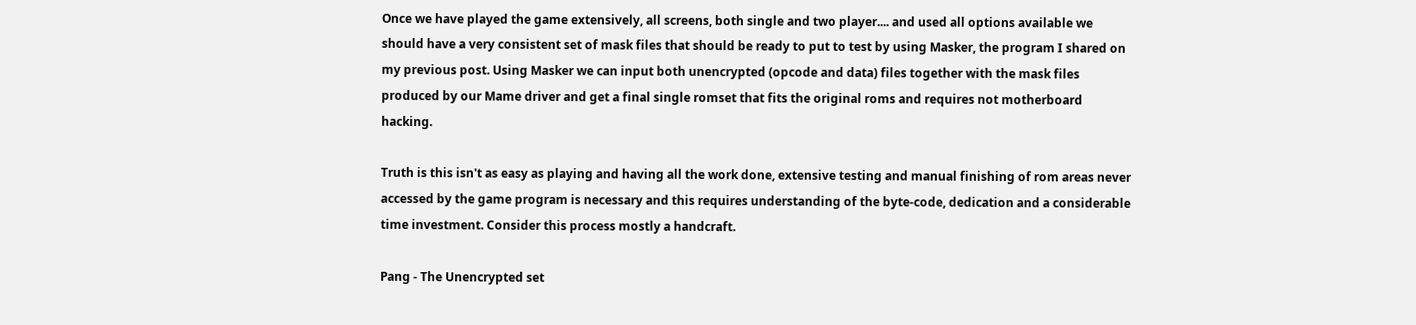Once we have played the game extensively, all screens, both single and two player.... and used all options available we should have a very consistent set of mask files that should be ready to put to test by using Masker, the program I shared on my previous post. Using Masker we can input both unencrypted (opcode and data) files together with the mask files produced by our Mame driver and get a final single romset that fits the original roms and requires not motherboard hacking.

Truth is this isn't as easy as playing and having all the work done, extensive testing and manual finishing of rom areas never accessed by the game program is necessary and this requires understanding of the byte-code, dedication and a considerable time investment. Consider this process mostly a handcraft.

Pang - The Unencrypted set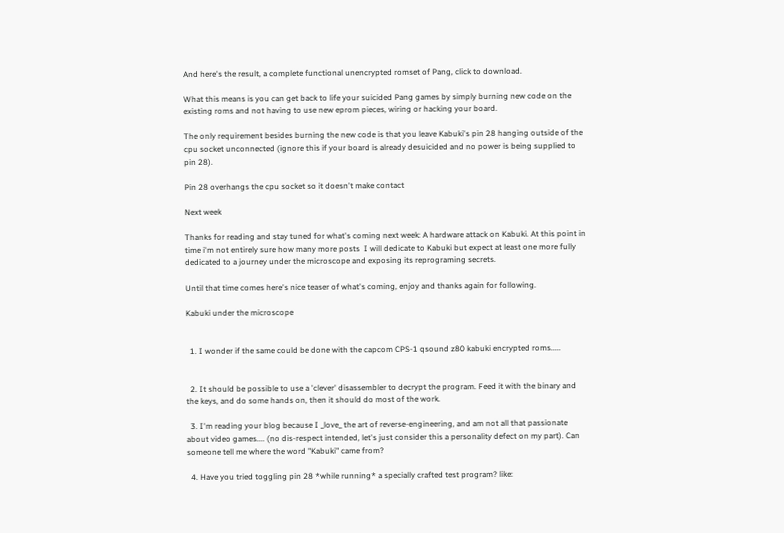And here's the result, a complete functional unencrypted romset of Pang, click to download.

What this means is you can get back to life your suicided Pang games by simply burning new code on the existing roms and not having to use new eprom pieces, wiring or hacking your board.

The only requirement besides burning the new code is that you leave Kabuki's pin 28 hanging outside of the cpu socket unconnected (ignore this if your board is already desuicided and no power is being supplied to pin 28).

Pin 28 overhangs the cpu socket so it doesn't make contact

Next week

Thanks for reading and stay tuned for what's coming next week: A hardware attack on Kabuki. At this point in time i'm not entirely sure how many more posts  I will dedicate to Kabuki but expect at least one more fully dedicated to a journey under the microscope and exposing its reprograming secrets.

Until that time comes here's nice teaser of what's coming, enjoy and thanks again for following.

Kabuki under the microscope


  1. I wonder if the same could be done with the capcom CPS-1 qsound z80 kabuki encrypted roms.....


  2. It should be possible to use a 'clever' disassembler to decrypt the program. Feed it with the binary and the keys, and do some hands on, then it should do most of the work.

  3. I'm reading your blog because I _love_ the art of reverse-engineering, and am not all that passionate about video games.... (no dis-respect intended, let's just consider this a personality defect on my part). Can someone tell me where the word "Kabuki" came from?

  4. Have you tried toggling pin 28 *while running* a specially crafted test program? like: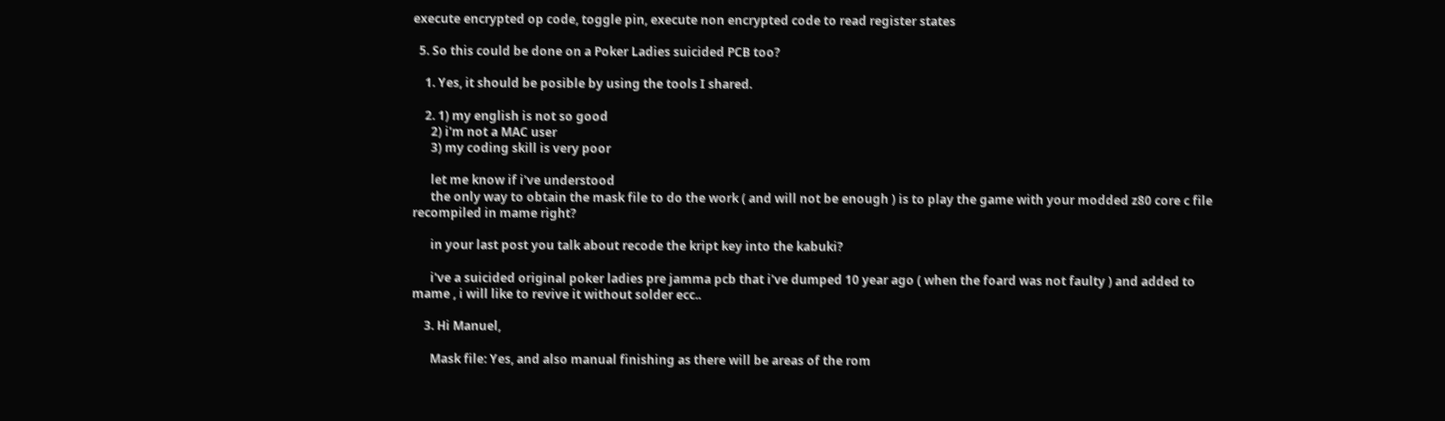execute encrypted op code, toggle pin, execute non encrypted code to read register states

  5. So this could be done on a Poker Ladies suicided PCB too?

    1. Yes, it should be posible by using the tools I shared.

    2. 1) my english is not so good
      2) i'm not a MAC user
      3) my coding skill is very poor

      let me know if i've understood
      the only way to obtain the mask file to do the work ( and will not be enough ) is to play the game with your modded z80 core c file recompiled in mame right?

      in your last post you talk about recode the kript key into the kabuki?

      i've a suicided original poker ladies pre jamma pcb that i've dumped 10 year ago ( when the foard was not faulty ) and added to mame , i will like to revive it without solder ecc..

    3. Hi Manuel,

      Mask file: Yes, and also manual finishing as there will be areas of the rom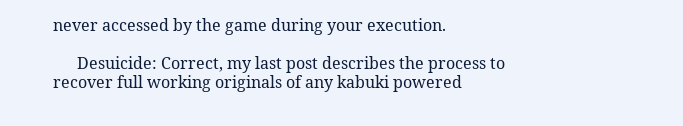never accessed by the game during your execution.

      Desuicide: Correct, my last post describes the process to recover full working originals of any kabuki powered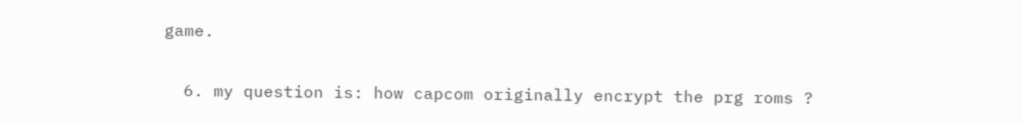game.

  6. my question is: how capcom originally encrypt the prg roms ?